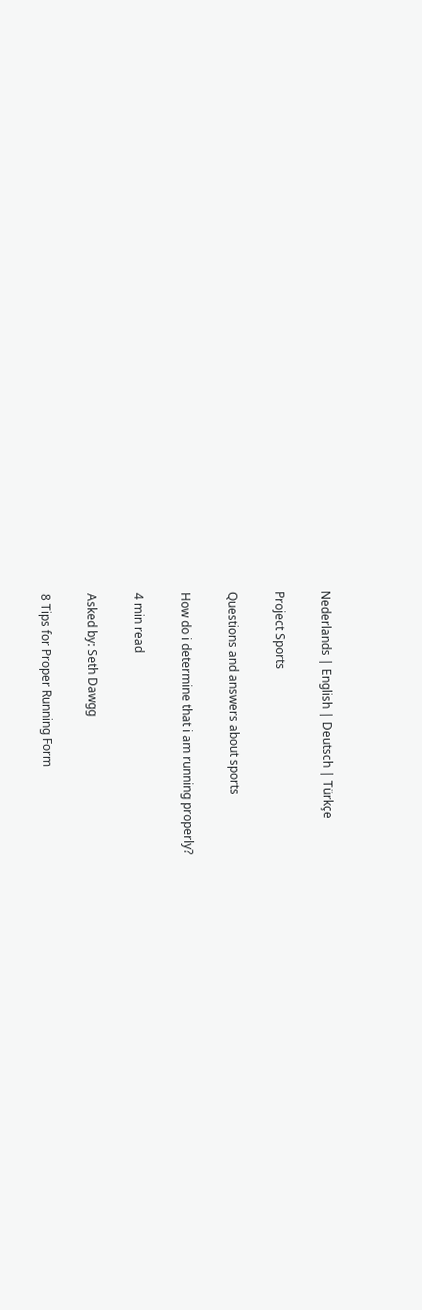Nederlands | English | Deutsch | Türkçe

Project Sports

Questions and answers about sports

How do i determine that i am running properly?

4 min read

Asked by: Seth Dawgg

8 Tips for Proper Running Form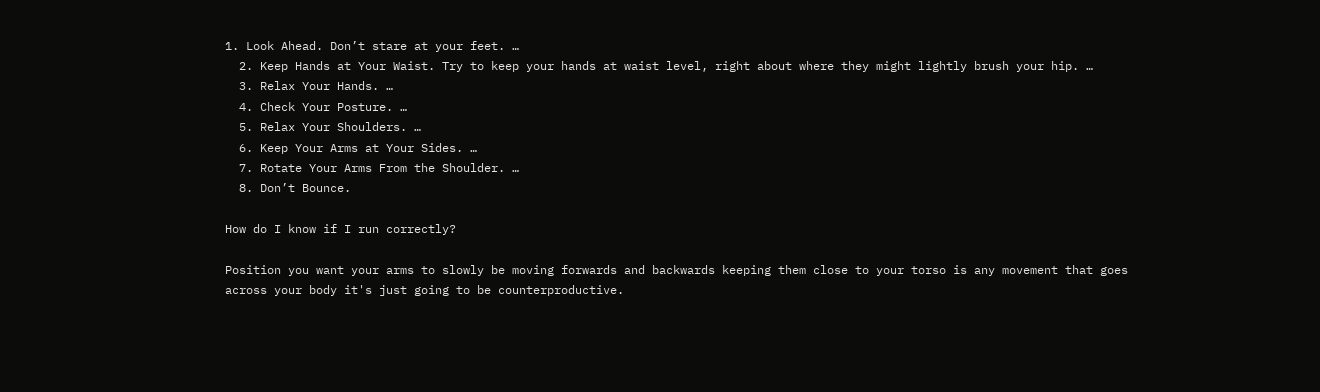1. Look Ahead. Don’t stare at your feet. …
  2. Keep Hands at Your Waist. Try to keep your hands at waist level, right about where they might lightly brush your hip. …
  3. Relax Your Hands. …
  4. Check Your Posture. …
  5. Relax Your Shoulders. …
  6. Keep Your Arms at Your Sides. …
  7. Rotate Your Arms From the Shoulder. …
  8. Don’t Bounce.

How do I know if I run correctly?

Position you want your arms to slowly be moving forwards and backwards keeping them close to your torso is any movement that goes across your body it's just going to be counterproductive.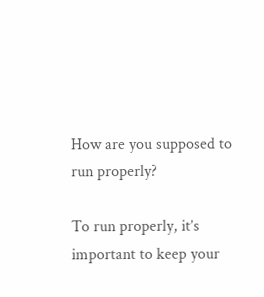How are you supposed to run properly?

To run properly, it’s important to keep your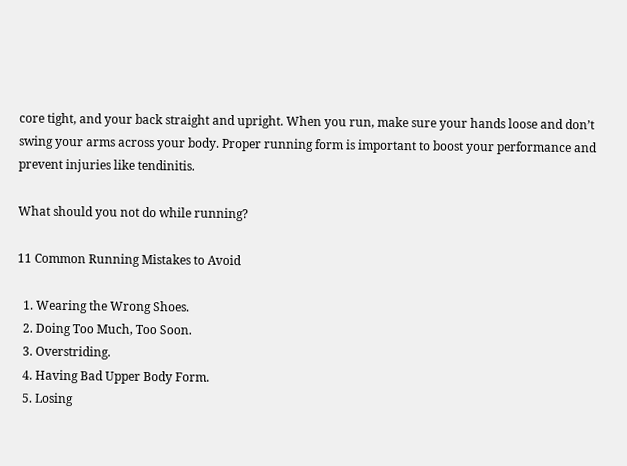core tight, and your back straight and upright. When you run, make sure your hands loose and don’t swing your arms across your body. Proper running form is important to boost your performance and prevent injuries like tendinitis.

What should you not do while running?

11 Common Running Mistakes to Avoid

  1. Wearing the Wrong Shoes.
  2. Doing Too Much, Too Soon.
  3. Overstriding.
  4. Having Bad Upper Body Form.
  5. Losing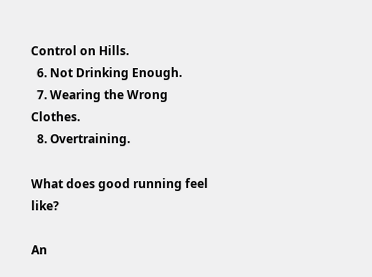Control on Hills.
  6. Not Drinking Enough.
  7. Wearing the Wrong Clothes.
  8. Overtraining.

What does good running feel like?

An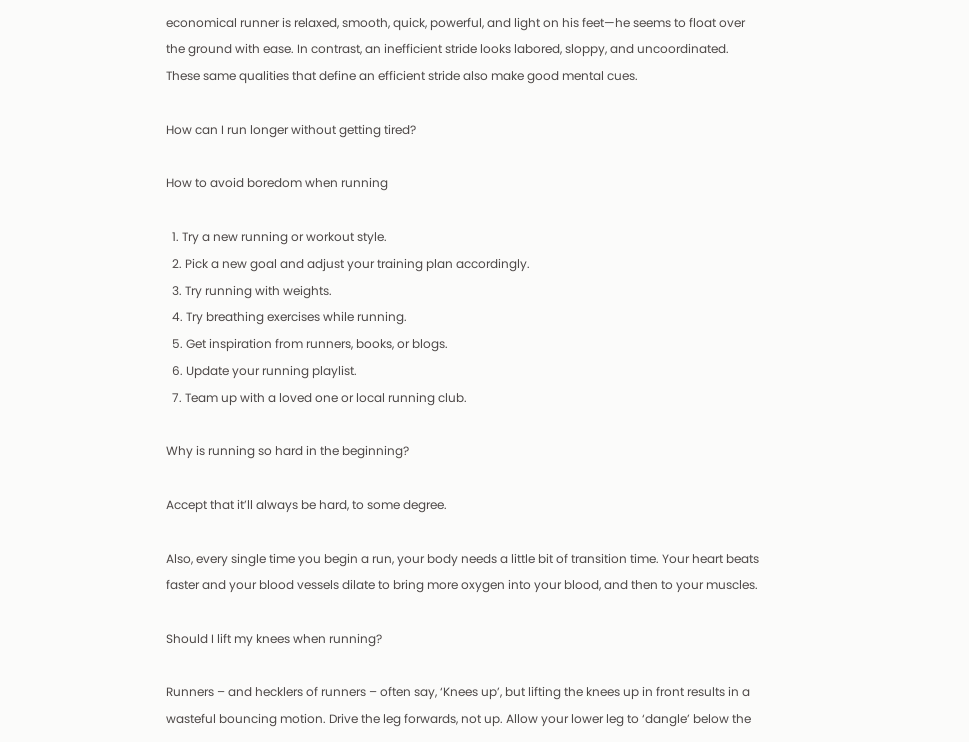economical runner is relaxed, smooth, quick, powerful, and light on his feet—he seems to float over the ground with ease. In contrast, an inefficient stride looks labored, sloppy, and uncoordinated. These same qualities that define an efficient stride also make good mental cues.

How can I run longer without getting tired?

How to avoid boredom when running

  1. Try a new running or workout style.
  2. Pick a new goal and adjust your training plan accordingly.
  3. Try running with weights.
  4. Try breathing exercises while running.
  5. Get inspiration from runners, books, or blogs.
  6. Update your running playlist.
  7. Team up with a loved one or local running club.

Why is running so hard in the beginning?

Accept that it’ll always be hard, to some degree.

Also, every single time you begin a run, your body needs a little bit of transition time. Your heart beats faster and your blood vessels dilate to bring more oxygen into your blood, and then to your muscles.

Should I lift my knees when running?

Runners – and hecklers of runners – often say, ‘Knees up’, but lifting the knees up in front results in a wasteful bouncing motion. Drive the leg forwards, not up. Allow your lower leg to ‘dangle’ below the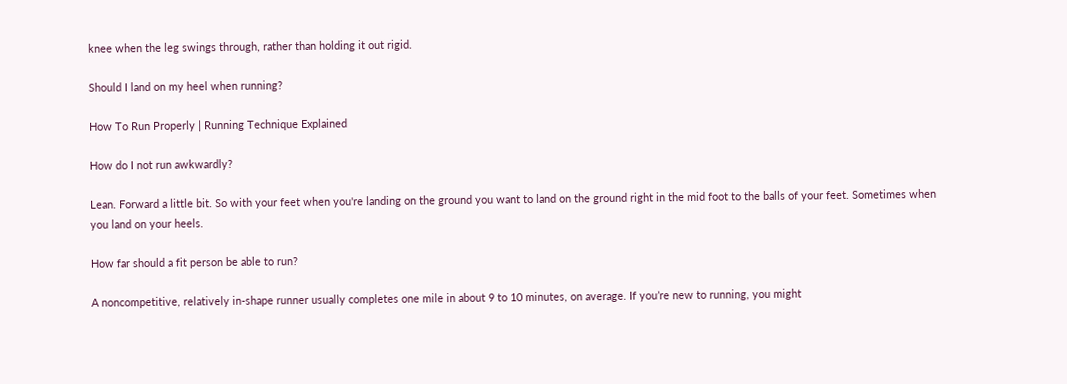knee when the leg swings through, rather than holding it out rigid.

Should I land on my heel when running?

How To Run Properly | Running Technique Explained

How do I not run awkwardly?

Lean. Forward a little bit. So with your feet when you're landing on the ground you want to land on the ground right in the mid foot to the balls of your feet. Sometimes when you land on your heels.

How far should a fit person be able to run?

A noncompetitive, relatively in-shape runner usually completes one mile in about 9 to 10 minutes, on average. If you’re new to running, you might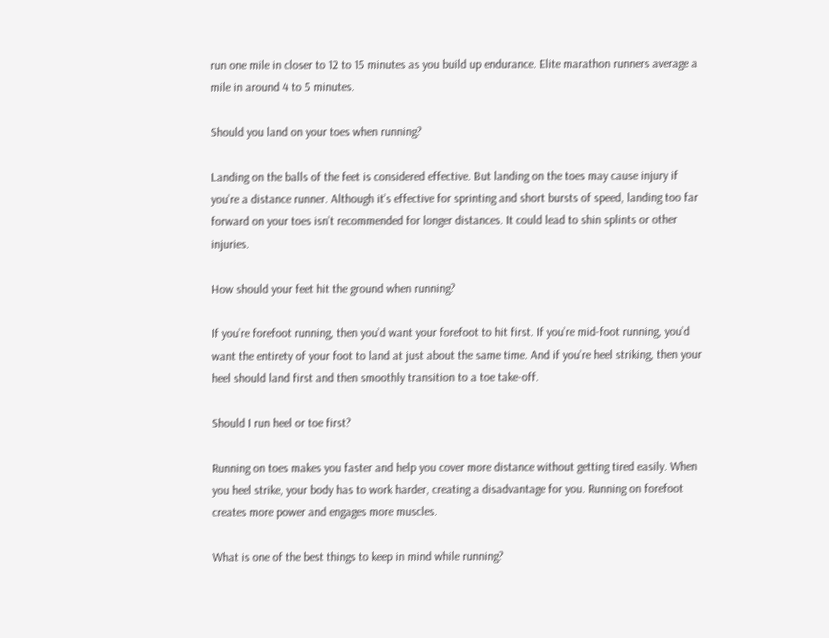run one mile in closer to 12 to 15 minutes as you build up endurance. Elite marathon runners average a mile in around 4 to 5 minutes.

Should you land on your toes when running?

Landing on the balls of the feet is considered effective. But landing on the toes may cause injury if you’re a distance runner. Although it’s effective for sprinting and short bursts of speed, landing too far forward on your toes isn’t recommended for longer distances. It could lead to shin splints or other injuries.

How should your feet hit the ground when running?

If you’re forefoot running, then you’d want your forefoot to hit first. If you’re mid-foot running, you’d want the entirety of your foot to land at just about the same time. And if you’re heel striking, then your heel should land first and then smoothly transition to a toe take-off.

Should I run heel or toe first?

Running on toes makes you faster and help you cover more distance without getting tired easily. When you heel strike, your body has to work harder, creating a disadvantage for you. Running on forefoot creates more power and engages more muscles.

What is one of the best things to keep in mind while running?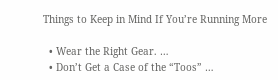Things to Keep in Mind If You’re Running More

  • Wear the Right Gear. …
  • Don’t Get a Case of the “Toos” …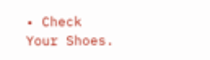• Check Your Shoes.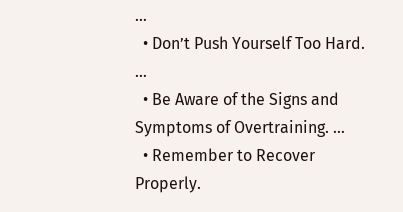…
  • Don’t Push Yourself Too Hard. …
  • Be Aware of the Signs and Symptoms of Overtraining. …
  • Remember to Recover Properly.